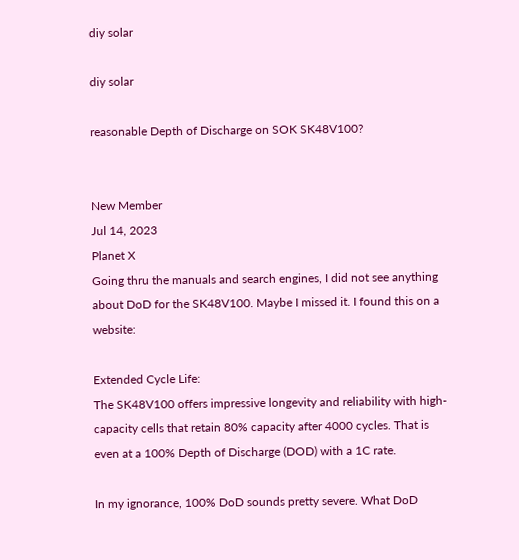diy solar

diy solar

reasonable Depth of Discharge on SOK SK48V100?


New Member
Jul 14, 2023
Planet X
Going thru the manuals and search engines, I did not see anything about DoD for the SK48V100. Maybe I missed it. I found this on a website:

Extended Cycle Life:
The SK48V100 offers impressive longevity and reliability with high-capacity cells that retain 80% capacity after 4000 cycles. That is even at a 100% Depth of Discharge (DOD) with a 1C rate.

In my ignorance, 100% DoD sounds pretty severe. What DoD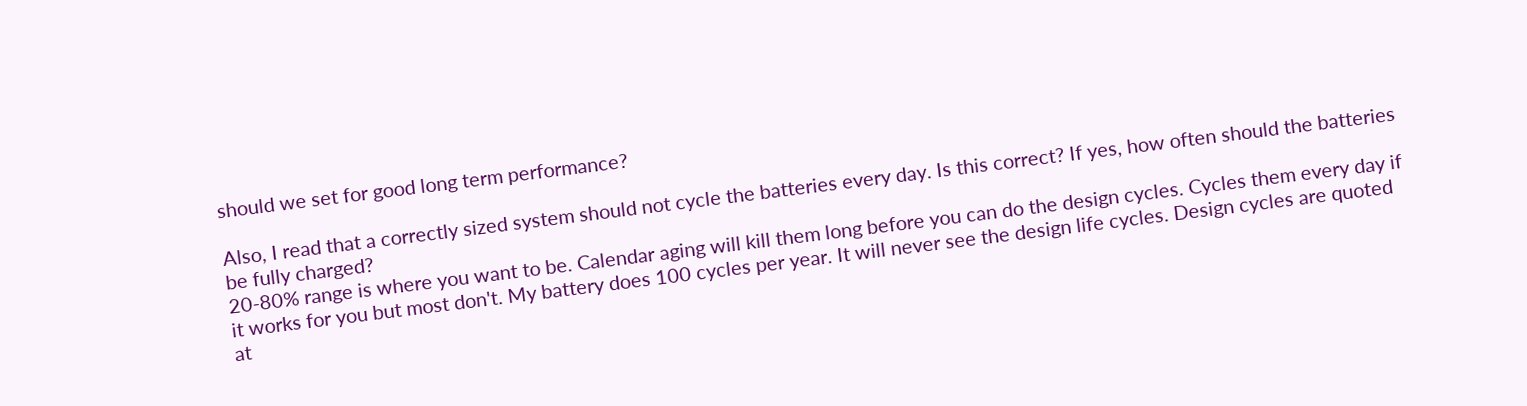should we set for good long term performance?

Also, I read that a correctly sized system should not cycle the batteries every day. Is this correct? If yes, how often should the batteries be fully charged?
20-80% range is where you want to be. Calendar aging will kill them long before you can do the design cycles. Cycles them every day if it works for you but most don't. My battery does 100 cycles per year. It will never see the design life cycles. Design cycles are quoted at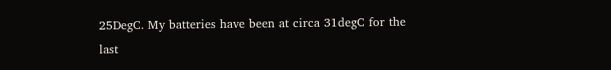25DegC. My batteries have been at circa 31degC for the last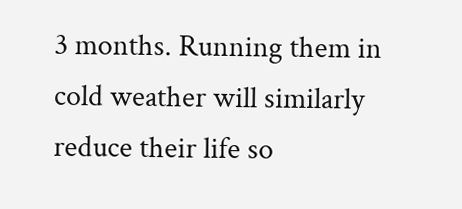3 months. Running them in cold weather will similarly reduce their life so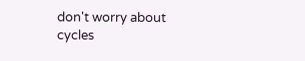don't worry about cycles